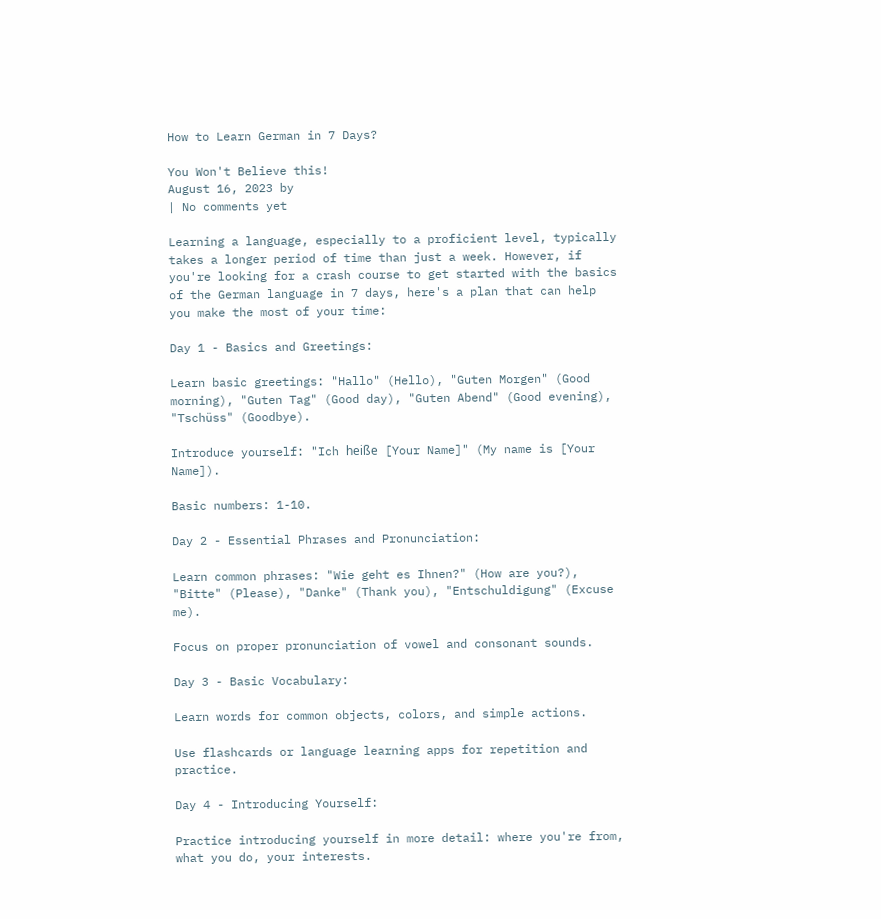How to Learn German in 7 Days?

You Won't Believe this!
August 16, 2023 by
| No comments yet

Learning a language, especially to a proficient level, typically takes a longer period of time than just a week. However, if you're looking for a crash course to get started with the basics of the German language in 7 days, here's a plan that can help you make the most of your time:

Day 1 - Basics and Greetings:

Learn basic greetings: "Hallo" (Hello), "Guten Morgen" (Good morning), "Guten Tag" (Good day), "Guten Abend" (Good evening), "Tschüss" (Goodbye).

Introduce yourself: "Ich heiße [Your Name]" (My name is [Your Name]).

Basic numbers: 1-10.

Day 2 - Essential Phrases and Pronunciation:

Learn common phrases: "Wie geht es Ihnen?" (How are you?), "Bitte" (Please), "Danke" (Thank you), "Entschuldigung" (Excuse me).

Focus on proper pronunciation of vowel and consonant sounds.

Day 3 - Basic Vocabulary:

Learn words for common objects, colors, and simple actions.

Use flashcards or language learning apps for repetition and practice.

Day 4 - Introducing Yourself:

Practice introducing yourself in more detail: where you're from, what you do, your interests.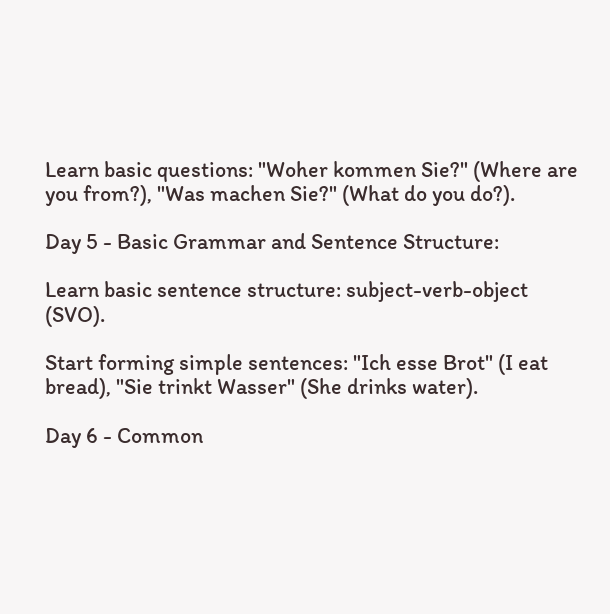Learn basic questions: "Woher kommen Sie?" (Where are you from?), "Was machen Sie?" (What do you do?).

Day 5 - Basic Grammar and Sentence Structure:

Learn basic sentence structure: subject-verb-object (SVO).

Start forming simple sentences: "Ich esse Brot" (I eat bread), "Sie trinkt Wasser" (She drinks water).

Day 6 - Common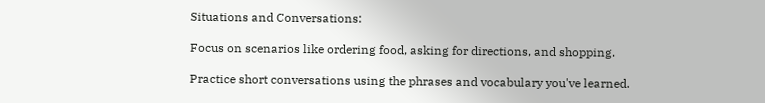Situations and Conversations:

Focus on scenarios like ordering food, asking for directions, and shopping.

Practice short conversations using the phrases and vocabulary you've learned.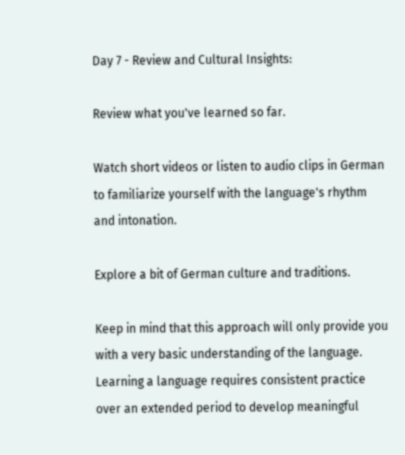Day 7 - Review and Cultural Insights:

Review what you've learned so far.

Watch short videos or listen to audio clips in German to familiarize yourself with the language's rhythm and intonation.

Explore a bit of German culture and traditions.

Keep in mind that this approach will only provide you with a very basic understanding of the language. Learning a language requires consistent practice over an extended period to develop meaningful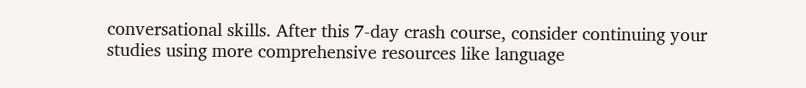conversational skills. After this 7-day crash course, consider continuing your studies using more comprehensive resources like language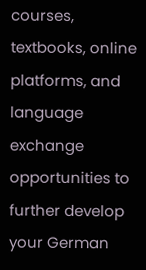courses, textbooks, online platforms, and language exchange opportunities to further develop your German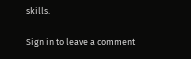skills.

Sign in to leave a comment